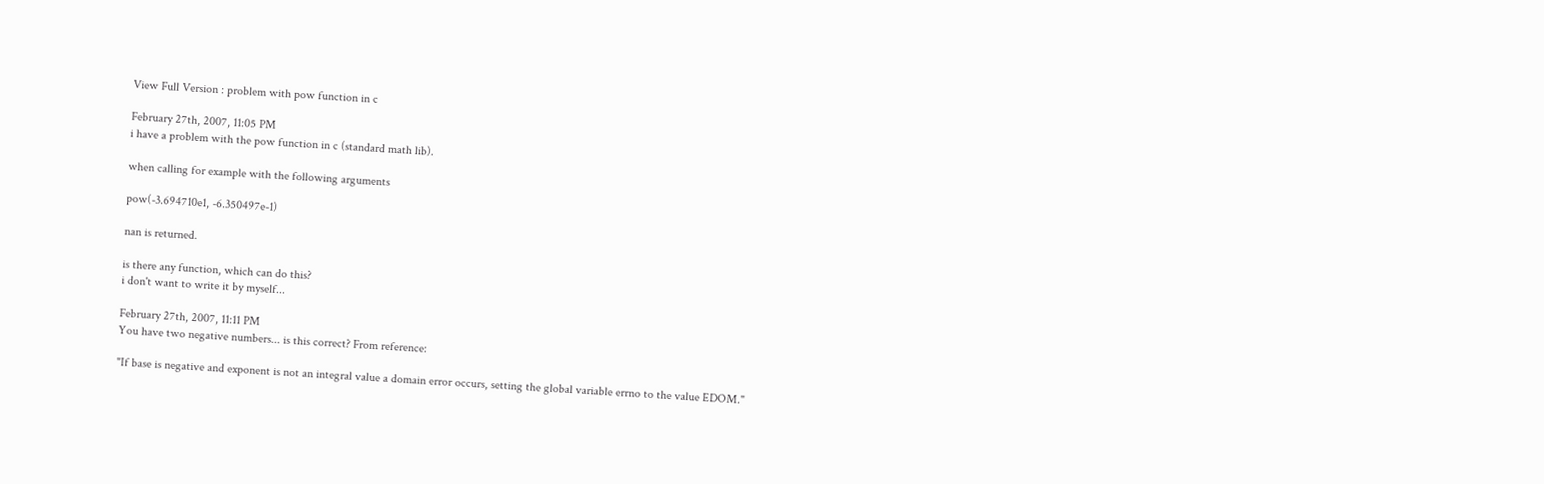View Full Version : problem with pow function in c

February 27th, 2007, 11:05 PM
i have a problem with the pow function in c (standard math lib).

when calling for example with the following arguments

pow(-3.694710e1, -6.350497e-1)

nan is returned.

is there any function, which can do this?
i don't want to write it by myself...

February 27th, 2007, 11:11 PM
You have two negative numbers... is this correct? From reference:

"If base is negative and exponent is not an integral value a domain error occurs, setting the global variable errno to the value EDOM."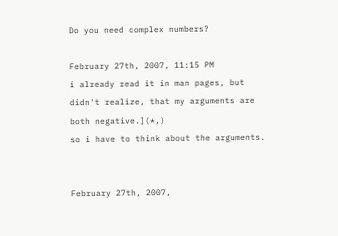Do you need complex numbers?

February 27th, 2007, 11:15 PM
i already read it in man pages, but didn't realize, that my arguments are both negative.](*,)
so i have to think about the arguments.


February 27th, 2007,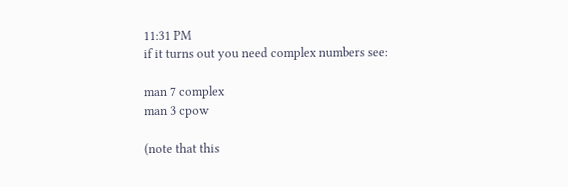11:31 PM
if it turns out you need complex numbers see:

man 7 complex
man 3 cpow

(note that this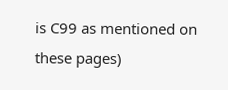is C99 as mentioned on these pages)